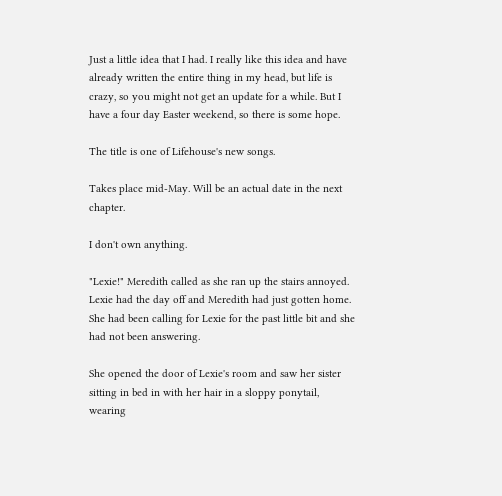Just a little idea that I had. I really like this idea and have already written the entire thing in my head, but life is crazy, so you might not get an update for a while. But I have a four day Easter weekend, so there is some hope.

The title is one of Lifehouse's new songs.

Takes place mid-May. Will be an actual date in the next chapter.

I don't own anything.

"Lexie!" Meredith called as she ran up the stairs annoyed. Lexie had the day off and Meredith had just gotten home. She had been calling for Lexie for the past little bit and she had not been answering.

She opened the door of Lexie's room and saw her sister sitting in bed in with her hair in a sloppy ponytail, wearing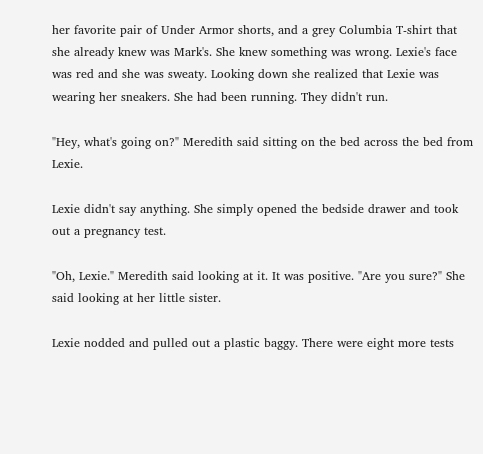her favorite pair of Under Armor shorts, and a grey Columbia T-shirt that she already knew was Mark's. She knew something was wrong. Lexie's face was red and she was sweaty. Looking down she realized that Lexie was wearing her sneakers. She had been running. They didn't run.

"Hey, what's going on?" Meredith said sitting on the bed across the bed from Lexie.

Lexie didn't say anything. She simply opened the bedside drawer and took out a pregnancy test.

"Oh, Lexie." Meredith said looking at it. It was positive. "Are you sure?" She said looking at her little sister.

Lexie nodded and pulled out a plastic baggy. There were eight more tests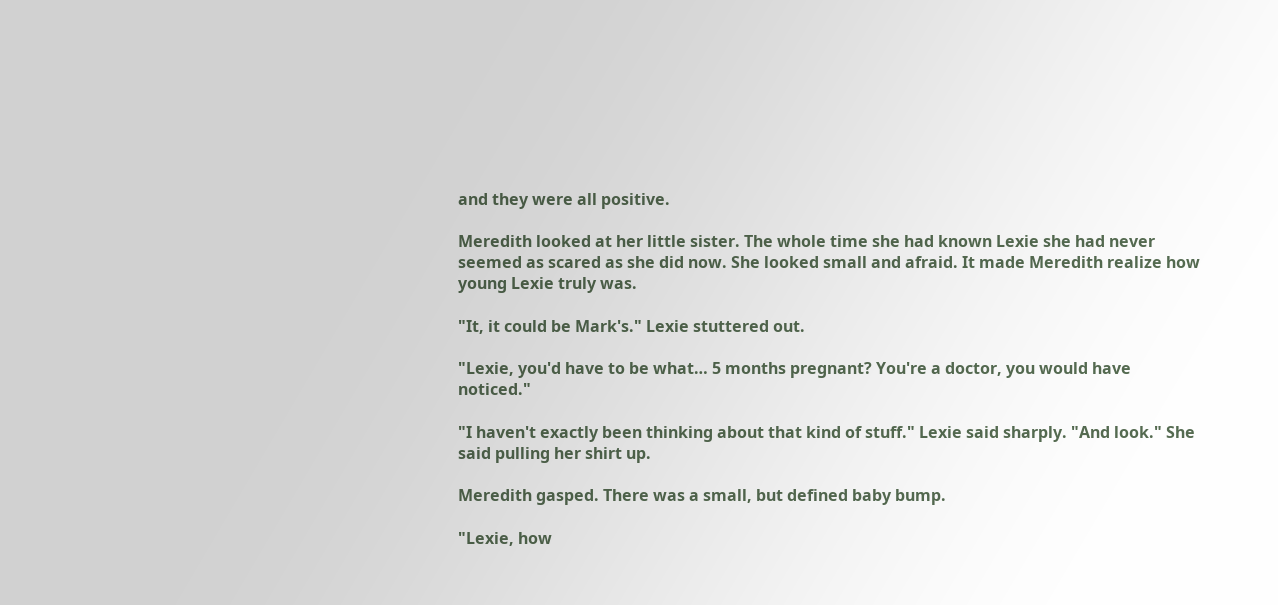and they were all positive.

Meredith looked at her little sister. The whole time she had known Lexie she had never seemed as scared as she did now. She looked small and afraid. It made Meredith realize how young Lexie truly was.

"It, it could be Mark's." Lexie stuttered out.

"Lexie, you'd have to be what… 5 months pregnant? You're a doctor, you would have noticed."

"I haven't exactly been thinking about that kind of stuff." Lexie said sharply. "And look." She said pulling her shirt up.

Meredith gasped. There was a small, but defined baby bump.

"Lexie, how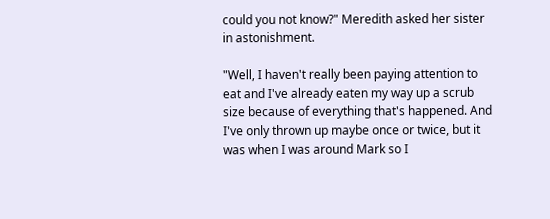could you not know?" Meredith asked her sister in astonishment.

"Well, I haven't really been paying attention to eat and I've already eaten my way up a scrub size because of everything that's happened. And I've only thrown up maybe once or twice, but it was when I was around Mark so I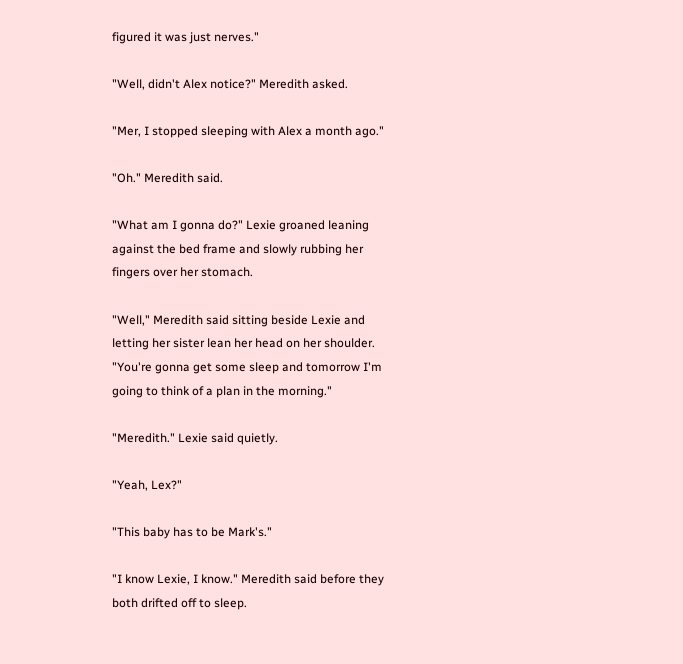figured it was just nerves."

"Well, didn't Alex notice?" Meredith asked.

"Mer, I stopped sleeping with Alex a month ago."

"Oh." Meredith said.

"What am I gonna do?" Lexie groaned leaning against the bed frame and slowly rubbing her fingers over her stomach.

"Well," Meredith said sitting beside Lexie and letting her sister lean her head on her shoulder. "You're gonna get some sleep and tomorrow I'm going to think of a plan in the morning."

"Meredith." Lexie said quietly.

"Yeah, Lex?"

"This baby has to be Mark's."

"I know Lexie, I know." Meredith said before they both drifted off to sleep.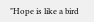"Hope is like a bird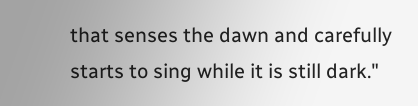that senses the dawn and carefully starts to sing while it is still dark."